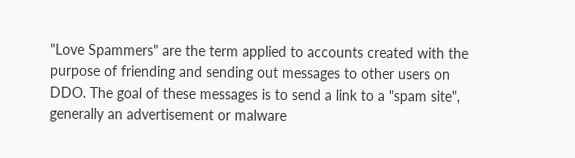"Love Spammers" are the term applied to accounts created with the purpose of friending and sending out messages to other users on DDO. The goal of these messages is to send a link to a "spam site", generally an advertisement or malware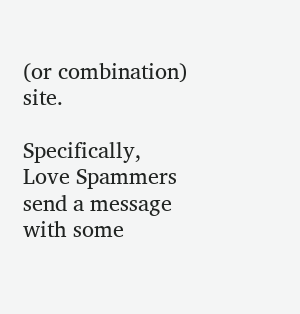(or combination) site.

Specifically, Love Spammers send a message with some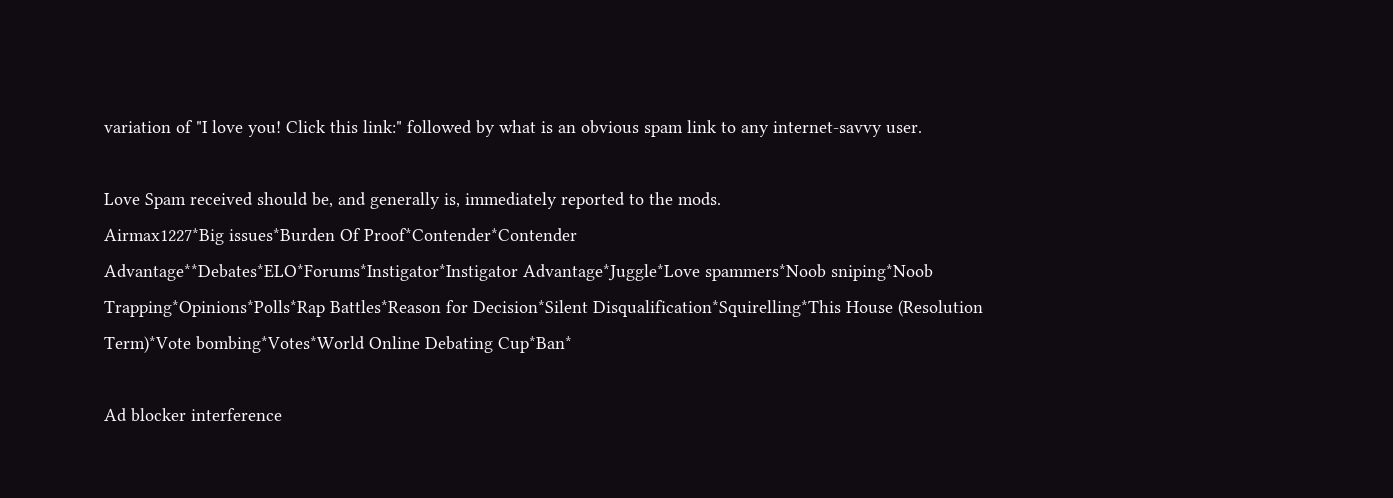variation of "I love you! Click this link:" followed by what is an obvious spam link to any internet-savvy user.

Love Spam received should be, and generally is, immediately reported to the mods.
Airmax1227*Big issues*Burden Of Proof*Contender*Contender Advantage**Debates*ELO*Forums*Instigator*Instigator Advantage*Juggle*Love spammers*Noob sniping*Noob Trapping*Opinions*Polls*Rap Battles*Reason for Decision*Silent Disqualification*Squirelling*This House (Resolution Term)*Vote bombing*Votes*World Online Debating Cup*Ban*

Ad blocker interference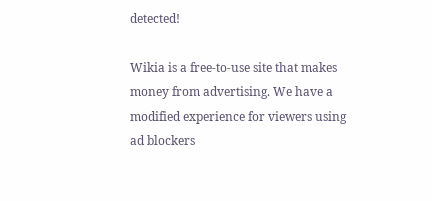detected!

Wikia is a free-to-use site that makes money from advertising. We have a modified experience for viewers using ad blockers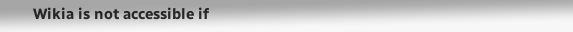Wikia is not accessible if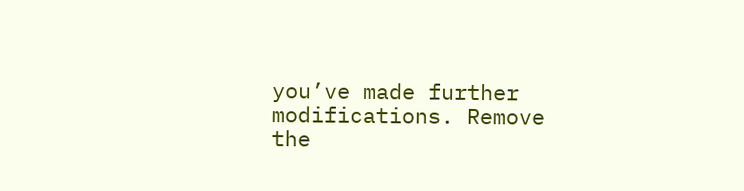you’ve made further modifications. Remove the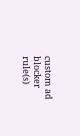custom ad blocker rule(s)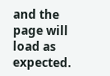and the page will load as expected.